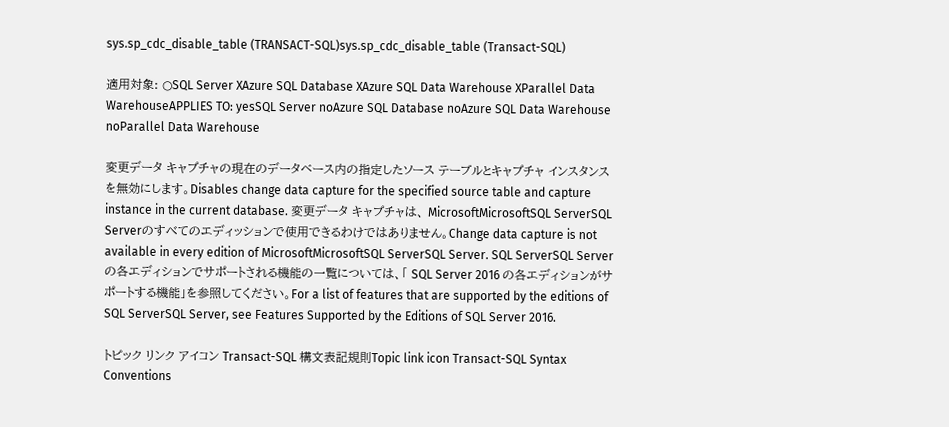sys.sp_cdc_disable_table (TRANSACT-SQL)sys.sp_cdc_disable_table (Transact-SQL)

適用対象: ○SQL Server XAzure SQL Database XAzure SQL Data Warehouse XParallel Data WarehouseAPPLIES TO: yesSQL Server noAzure SQL Database noAzure SQL Data Warehouse noParallel Data Warehouse

変更データ キャプチャの現在のデータベース内の指定したソース テーブルとキャプチャ インスタンスを無効にします。Disables change data capture for the specified source table and capture instance in the current database. 変更データ キャプチャは、 MicrosoftMicrosoftSQL ServerSQL Serverのすべてのエディッションで使用できるわけではありません。Change data capture is not available in every edition of MicrosoftMicrosoftSQL ServerSQL Server. SQL ServerSQL Serverの各エディションでサポートされる機能の一覧については、「 SQL Server 2016 の各エディションがサポートする機能」を参照してください。For a list of features that are supported by the editions of SQL ServerSQL Server, see Features Supported by the Editions of SQL Server 2016.

トピック リンク アイコン Transact-SQL 構文表記規則Topic link icon Transact-SQL Syntax Conventions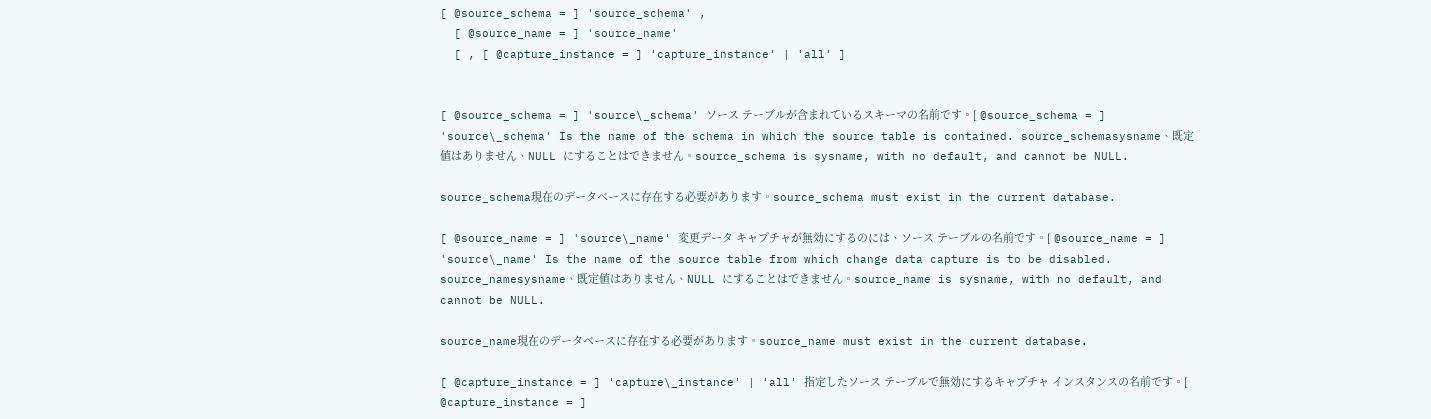[ @source_schema = ] 'source_schema' ,
  [ @source_name = ] 'source_name'
  [ , [ @capture_instance = ] 'capture_instance' | 'all' ]


[ @source_schema = ] 'source\_schema' ソース テーブルが含まれているスキーマの名前です。[ @source_schema = ] 'source\_schema' Is the name of the schema in which the source table is contained. source_schemasysname、既定値はありません、NULL にすることはできません。source_schema is sysname, with no default, and cannot be NULL.

source_schema現在のデータベースに存在する必要があります。source_schema must exist in the current database.

[ @source_name = ] 'source\_name' 変更データ キャプチャが無効にするのには、ソース テーブルの名前です。[ @source_name = ] 'source\_name' Is the name of the source table from which change data capture is to be disabled. source_namesysname、既定値はありません、NULL にすることはできません。source_name is sysname, with no default, and cannot be NULL.

source_name現在のデータベースに存在する必要があります。source_name must exist in the current database.

[ @capture_instance = ] 'capture\_instance' | 'all' 指定したソース テーブルで無効にするキャプチャ インスタンスの名前です。[ @capture_instance = ]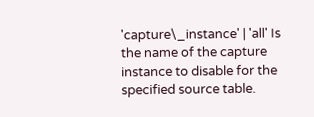'capture\_instance' | 'all' Is the name of the capture instance to disable for the specified source table.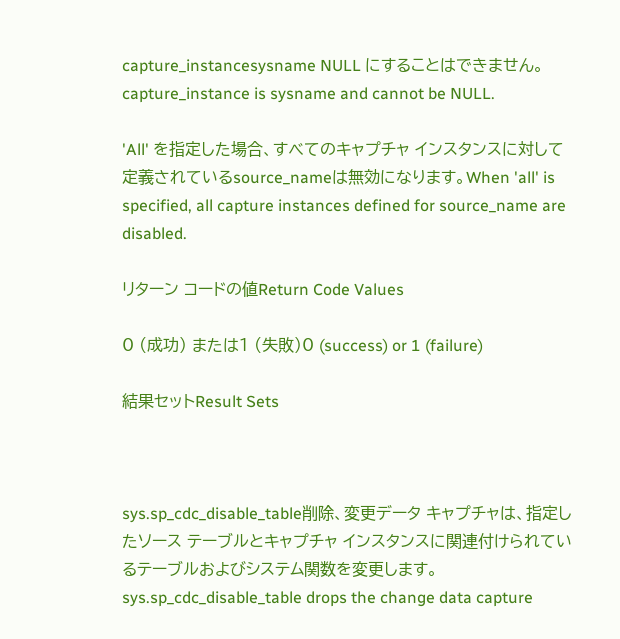capture_instancesysname NULL にすることはできません。capture_instance is sysname and cannot be NULL.

'All' を指定した場合、すべてのキャプチャ インスタンスに対して定義されているsource_nameは無効になります。When 'all' is specified, all capture instances defined for source_name are disabled.

リターン コードの値Return Code Values

0 (成功) または1 (失敗)0 (success) or 1 (failure)

結果セットResult Sets



sys.sp_cdc_disable_table削除、変更データ キャプチャは、指定したソース テーブルとキャプチャ インスタンスに関連付けられているテーブルおよびシステム関数を変更します。sys.sp_cdc_disable_table drops the change data capture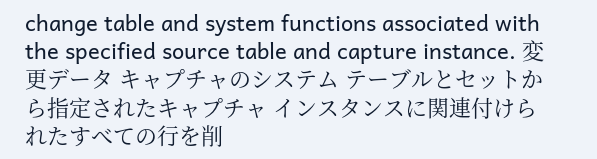change table and system functions associated with the specified source table and capture instance. 変更データ キャプチャのシステム テーブルとセットから指定されたキャプチャ インスタンスに関連付けられたすべての行を削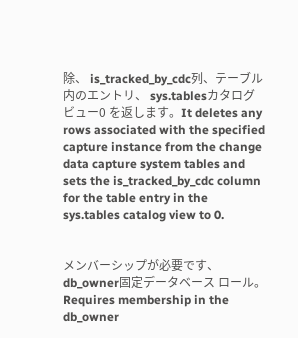除、 is_tracked_by_cdc列、テーブル内のエントリ、 sys.tablesカタログ ビュー0 を返します。It deletes any rows associated with the specified capture instance from the change data capture system tables and sets the is_tracked_by_cdc column for the table entry in the sys.tables catalog view to 0.


メンバーシップが必要です、 db_owner固定データベース ロール。Requires membership in the db_owner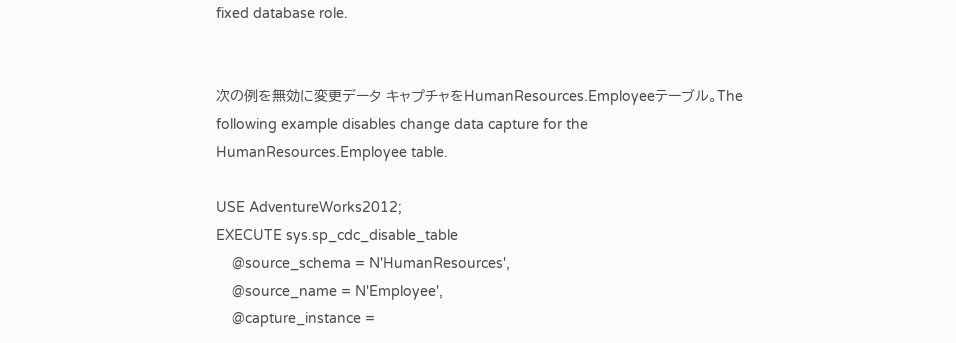fixed database role.


次の例を無効に変更データ キャプチャをHumanResources.Employeeテーブル。The following example disables change data capture for the HumanResources.Employee table.

USE AdventureWorks2012;
EXECUTE sys.sp_cdc_disable_table
    @source_schema = N'HumanResources',
    @source_name = N'Employee',
    @capture_instance =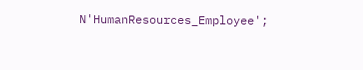N'HumanResources_Employee';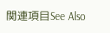関連項目See Also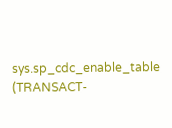sys.sp_cdc_enable_table (TRANSACT-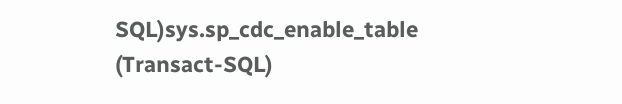SQL)sys.sp_cdc_enable_table (Transact-SQL)